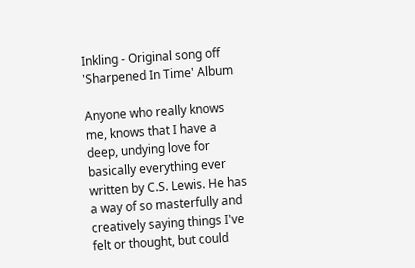Inkling - Original song off 'Sharpened In Time' Album

Anyone who really knows me, knows that I have a deep, undying love for basically everything ever written by C.S. Lewis. He has a way of so masterfully and creatively saying things I've felt or thought, but could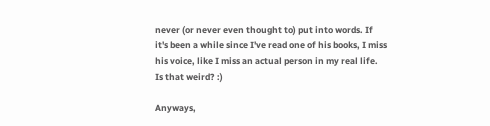never (or never even thought to) put into words. If it's been a while since I've read one of his books, I miss his voice, like I miss an actual person in my real life. Is that weird? :)

Anyways,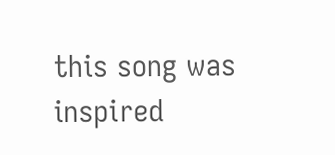this song was inspired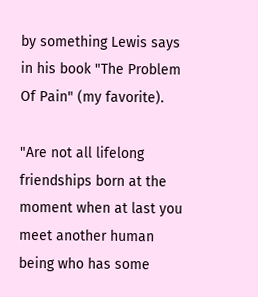by something Lewis says in his book "The Problem Of Pain" (my favorite).

"Are not all lifelong friendships born at the moment when at last you meet another human being who has some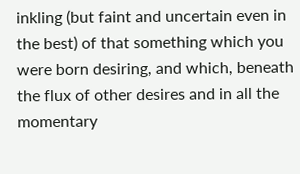inkling (but faint and uncertain even in the best) of that something which you were born desiring, and which, beneath the flux of other desires and in all the momentary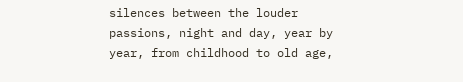silences between the louder passions, night and day, year by year, from childhood to old age,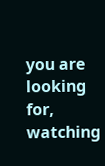you are looking for, watching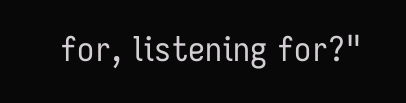for, listening for?"